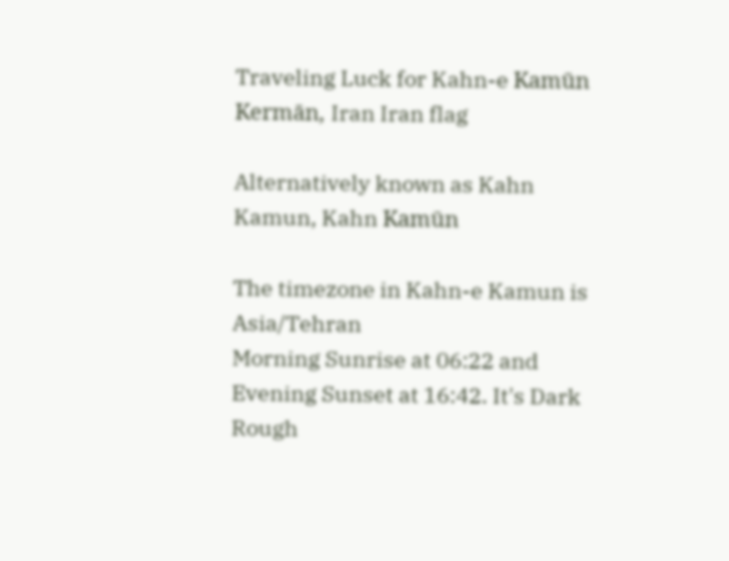Traveling Luck for Kahn-e Kamūn Kermān, Iran Iran flag

Alternatively known as Kahn Kamun, Kahn Kamūn

The timezone in Kahn-e Kamun is Asia/Tehran
Morning Sunrise at 06:22 and Evening Sunset at 16:42. It's Dark
Rough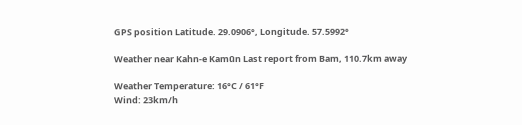GPS position Latitude. 29.0906°, Longitude. 57.5992°

Weather near Kahn-e Kamūn Last report from Bam, 110.7km away

Weather Temperature: 16°C / 61°F
Wind: 23km/h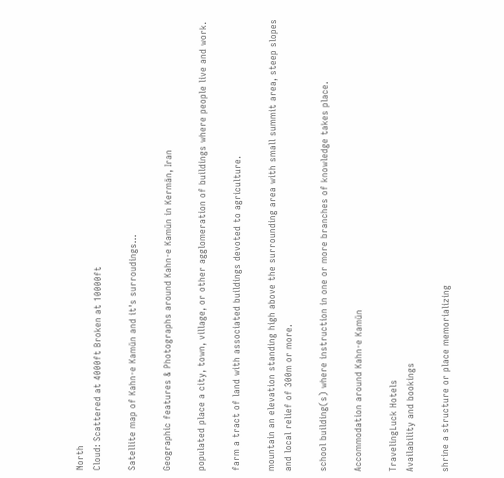North
Cloud: Scattered at 4000ft Broken at 10000ft

Satellite map of Kahn-e Kamūn and it's surroudings...

Geographic features & Photographs around Kahn-e Kamūn in Kermān, Iran

populated place a city, town, village, or other agglomeration of buildings where people live and work.

farm a tract of land with associated buildings devoted to agriculture.

mountain an elevation standing high above the surrounding area with small summit area, steep slopes and local relief of 300m or more.

school building(s) where instruction in one or more branches of knowledge takes place.

Accommodation around Kahn-e Kamūn

TravelingLuck Hotels
Availability and bookings

shrine a structure or place memorializing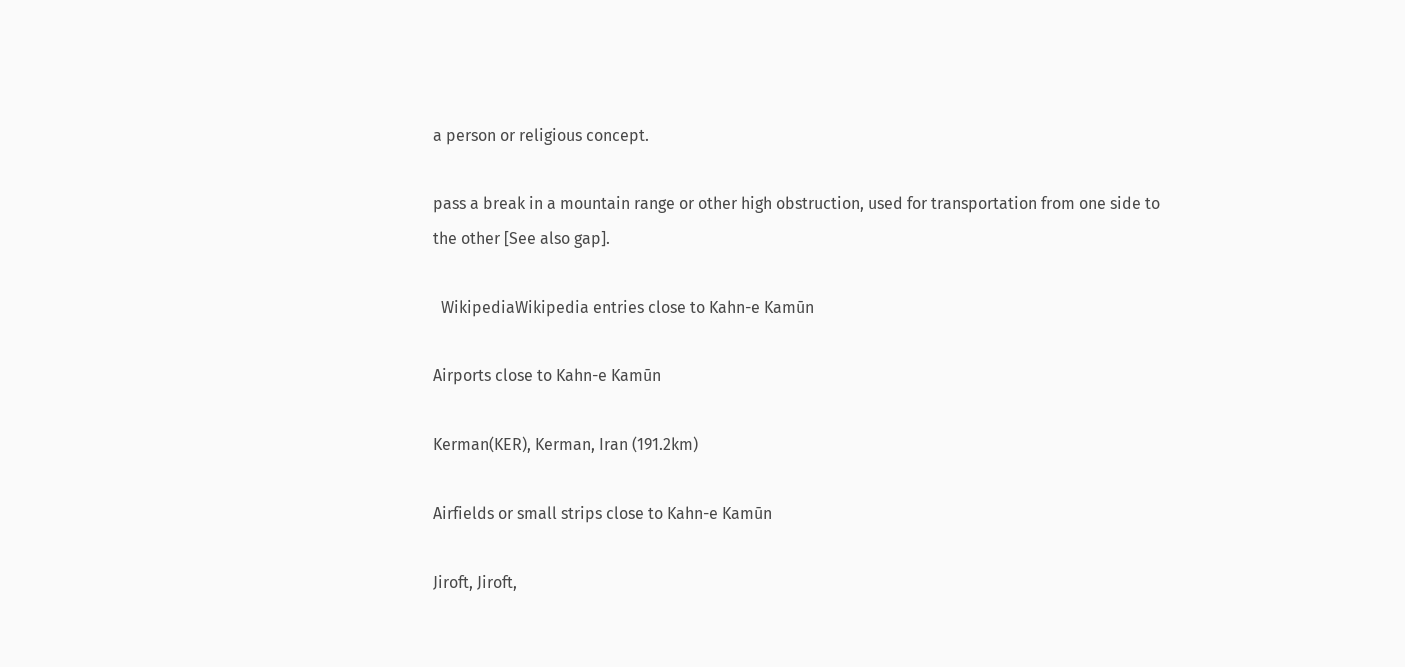a person or religious concept.

pass a break in a mountain range or other high obstruction, used for transportation from one side to the other [See also gap].

  WikipediaWikipedia entries close to Kahn-e Kamūn

Airports close to Kahn-e Kamūn

Kerman(KER), Kerman, Iran (191.2km)

Airfields or small strips close to Kahn-e Kamūn

Jiroft, Jiroft,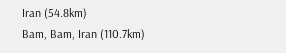Iran (54.8km)
Bam, Bam, Iran (110.7km)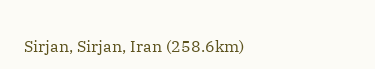Sirjan, Sirjan, Iran (258.6km)